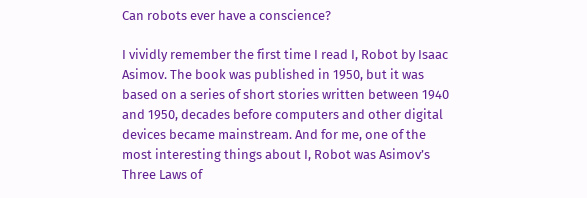Can robots ever have a conscience?

I vividly remember the first time I read I, Robot by Isaac Asimov. The book was published in 1950, but it was based on a series of short stories written between 1940 and 1950, decades before computers and other digital devices became mainstream. And for me, one of the most interesting things about I, Robot was Asimov’s Three Laws of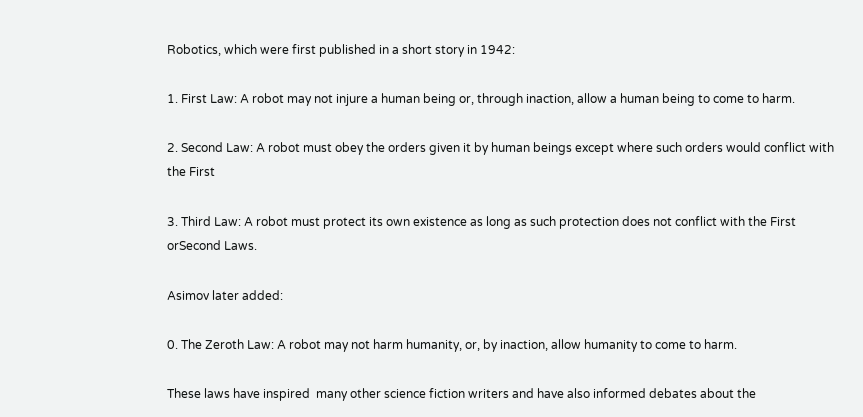Robotics, which were first published in a short story in 1942:

1. First Law: A robot may not injure a human being or, through inaction, allow a human being to come to harm.

2. Second Law: A robot must obey the orders given it by human beings except where such orders would conflict with the First

3. Third Law: A robot must protect its own existence as long as such protection does not conflict with the First orSecond Laws.

Asimov later added:

0. The Zeroth Law: A robot may not harm humanity, or, by inaction, allow humanity to come to harm.

These laws have inspired  many other science fiction writers and have also informed debates about the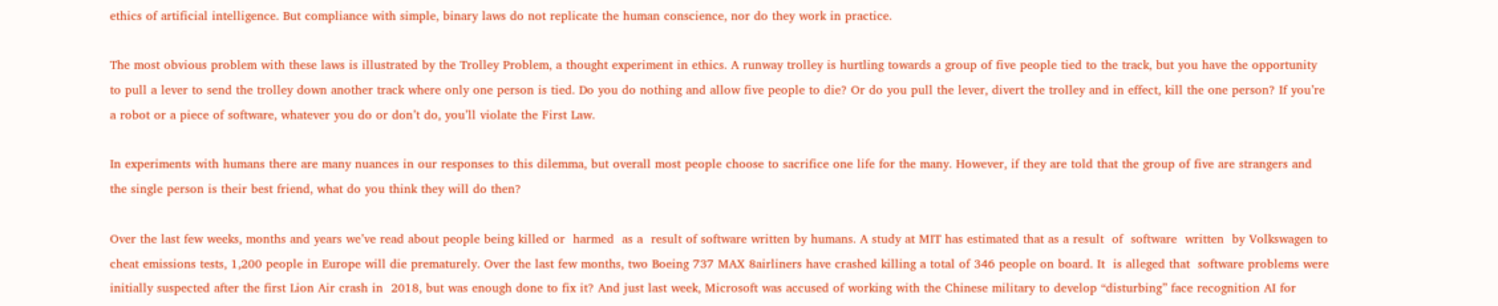ethics of artificial intelligence. But compliance with simple, binary laws do not replicate the human conscience, nor do they work in practice.

The most obvious problem with these laws is illustrated by the Trolley Problem, a thought experiment in ethics. A runway trolley is hurtling towards a group of five people tied to the track, but you have the opportunity to pull a lever to send the trolley down another track where only one person is tied. Do you do nothing and allow five people to die? Or do you pull the lever, divert the trolley and in effect, kill the one person? If you’re a robot or a piece of software, whatever you do or don’t do, you’ll violate the First Law.

In experiments with humans there are many nuances in our responses to this dilemma, but overall most people choose to sacrifice one life for the many. However, if they are told that the group of five are strangers and the single person is their best friend, what do you think they will do then?

Over the last few weeks, months and years we’ve read about people being killed or  harmed  as a  result of software written by humans. A study at MIT has estimated that as a result  of  software  written  by Volkswagen to cheat emissions tests, 1,200 people in Europe will die prematurely. Over the last few months, two Boeing 737 MAX 8airliners have crashed killing a total of 346 people on board. It  is alleged that  software problems were initially suspected after the first Lion Air crash in  2018, but was enough done to fix it? And just last week, Microsoft was accused of working with the Chinese military to develop “disturbing” face recognition AI for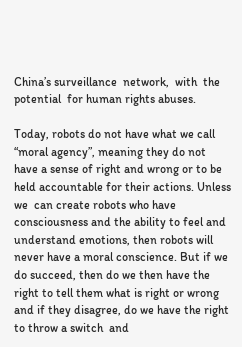China’s surveillance  network,  with  the  potential  for human rights abuses.

Today, robots do not have what we call “moral agency”, meaning they do not have a sense of right and wrong or to be held accountable for their actions. Unless we  can create robots who have  consciousness and the ability to feel and understand emotions, then robots will never have a moral conscience. But if we do succeed, then do we then have the right to tell them what is right or wrong and if they disagree, do we have the right to throw a switch  and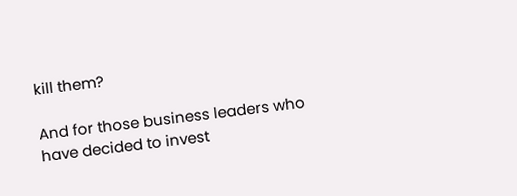kill them?

And for those business leaders who have decided to invest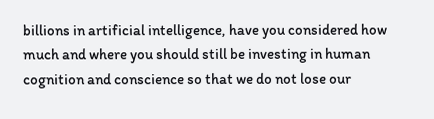billions in artificial intelligence, have you considered how much and where you should still be investing in human cognition and conscience so that we do not lose our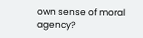own sense of moral agency?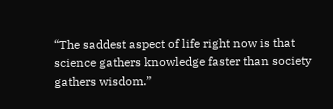“The saddest aspect of life right now is that science gathers knowledge faster than society gathers wisdom.”